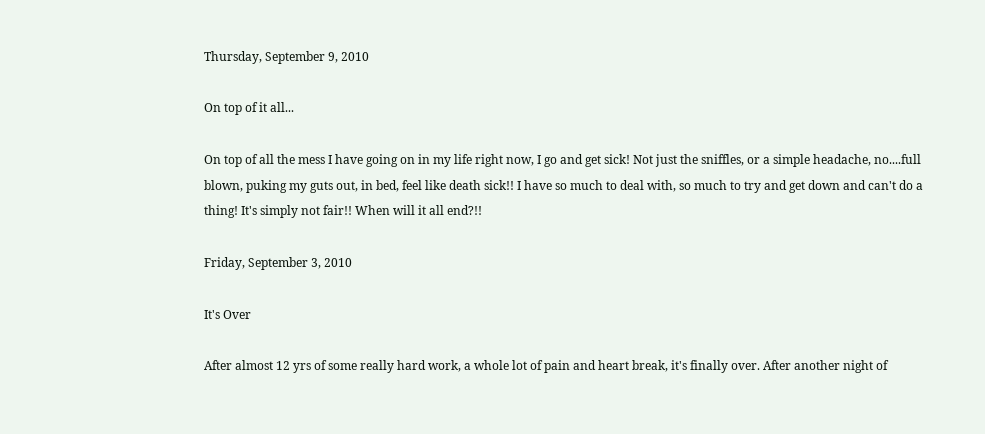Thursday, September 9, 2010

On top of it all...

On top of all the mess I have going on in my life right now, I go and get sick! Not just the sniffles, or a simple headache, no....full blown, puking my guts out, in bed, feel like death sick!! I have so much to deal with, so much to try and get down and can't do a thing! It's simply not fair!! When will it all end?!!

Friday, September 3, 2010

It's Over

After almost 12 yrs of some really hard work, a whole lot of pain and heart break, it's finally over. After another night of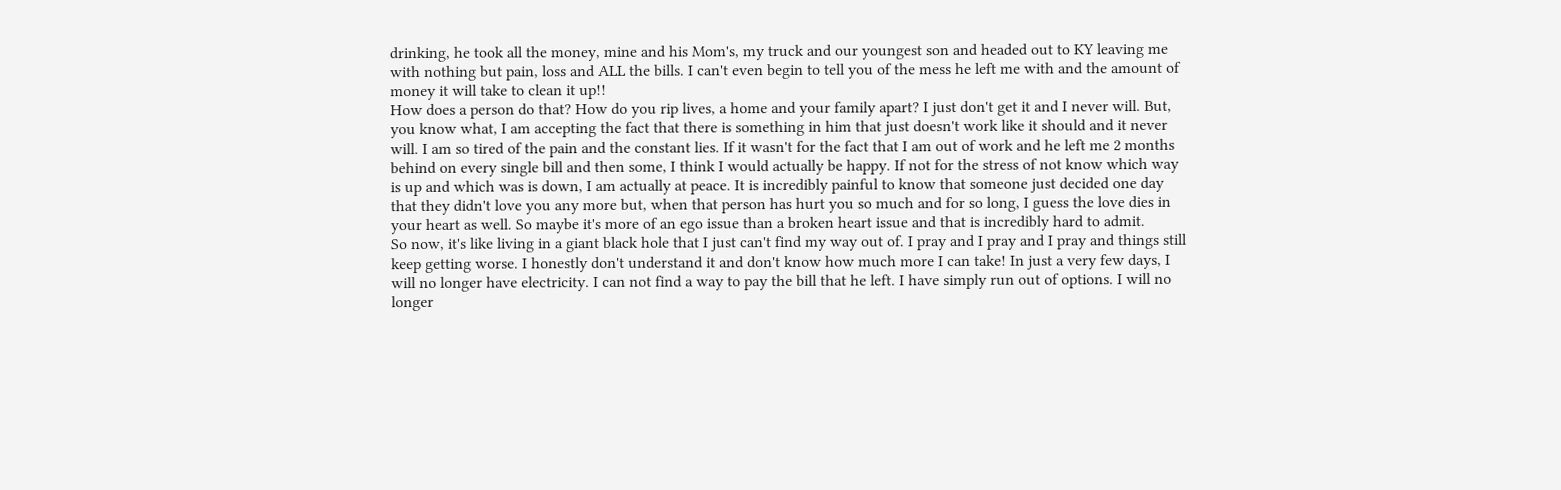drinking, he took all the money, mine and his Mom's, my truck and our youngest son and headed out to KY leaving me with nothing but pain, loss and ALL the bills. I can't even begin to tell you of the mess he left me with and the amount of money it will take to clean it up!!
How does a person do that? How do you rip lives, a home and your family apart? I just don't get it and I never will. But, you know what, I am accepting the fact that there is something in him that just doesn't work like it should and it never will. I am so tired of the pain and the constant lies. If it wasn't for the fact that I am out of work and he left me 2 months behind on every single bill and then some, I think I would actually be happy. If not for the stress of not know which way is up and which was is down, I am actually at peace. It is incredibly painful to know that someone just decided one day that they didn't love you any more but, when that person has hurt you so much and for so long, I guess the love dies in your heart as well. So maybe it's more of an ego issue than a broken heart issue and that is incredibly hard to admit.
So now, it's like living in a giant black hole that I just can't find my way out of. I pray and I pray and I pray and things still keep getting worse. I honestly don't understand it and don't know how much more I can take! In just a very few days, I will no longer have electricity. I can not find a way to pay the bill that he left. I have simply run out of options. I will no longer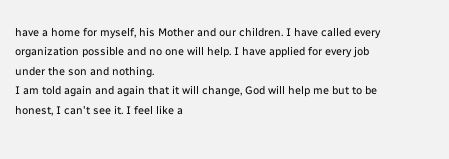have a home for myself, his Mother and our children. I have called every organization possible and no one will help. I have applied for every job under the son and nothing.
I am told again and again that it will change, God will help me but to be honest, I can't see it. I feel like a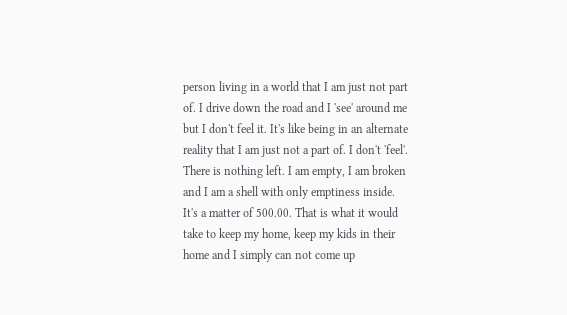person living in a world that I am just not part of. I drive down the road and I 'see' around me but I don't feel it. It's like being in an alternate reality that I am just not a part of. I don't 'feel'. There is nothing left. I am empty, I am broken and I am a shell with only emptiness inside.
It's a matter of 500.00. That is what it would take to keep my home, keep my kids in their home and I simply can not come up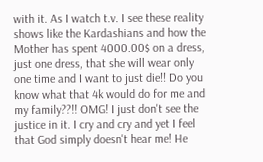with it. As I watch t.v. I see these reality shows like the Kardashians and how the Mother has spent 4000.00$ on a dress, just one dress, that she will wear only one time and I want to just die!! Do you know what that 4k would do for me and my family??!! OMG! I just don't see the justice in it. I cry and cry and yet I feel that God simply doesn't hear me! He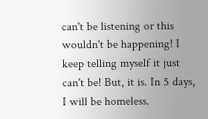can't be listening or this wouldn't be happening! I keep telling myself it just can't be! But, it is. In 5 days, I will be homeless.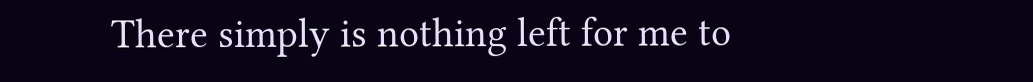There simply is nothing left for me to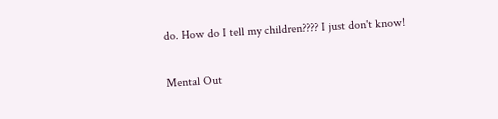do. How do I tell my children???? I just don't know!

Mental Out